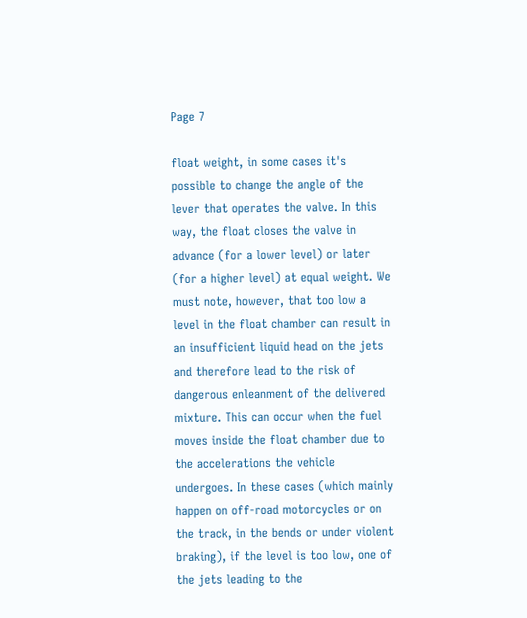Page 7

float weight, in some cases it's possible to change the angle of the lever that operates the valve. In this way, the float closes the valve in advance (for a lower level) or later (for a higher level) at equal weight. We must note, however, that too low a level in the float chamber can result in an insufficient liquid head on the jets and therefore lead to the risk of dangerous enleanment of the delivered mixture. This can occur when the fuel moves inside the float chamber due to the accelerations the vehicle undergoes. In these cases (which mainly happen on off-road motorcycles or on the track, in the bends or under violent braking), if the level is too low, one of the jets leading to the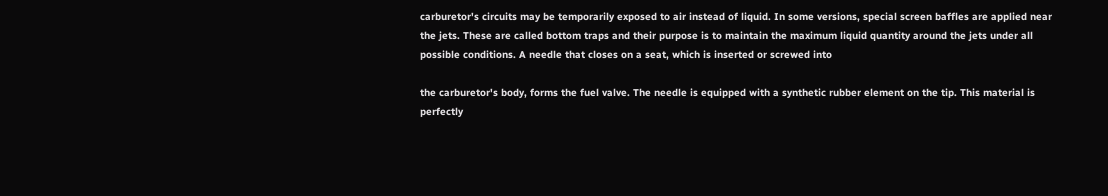carburetor's circuits may be temporarily exposed to air instead of liquid. In some versions, special screen baffles are applied near the jets. These are called bottom traps and their purpose is to maintain the maximum liquid quantity around the jets under all possible conditions. A needle that closes on a seat, which is inserted or screwed into

the carburetor's body, forms the fuel valve. The needle is equipped with a synthetic rubber element on the tip. This material is perfectly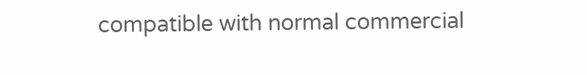compatible with normal commercial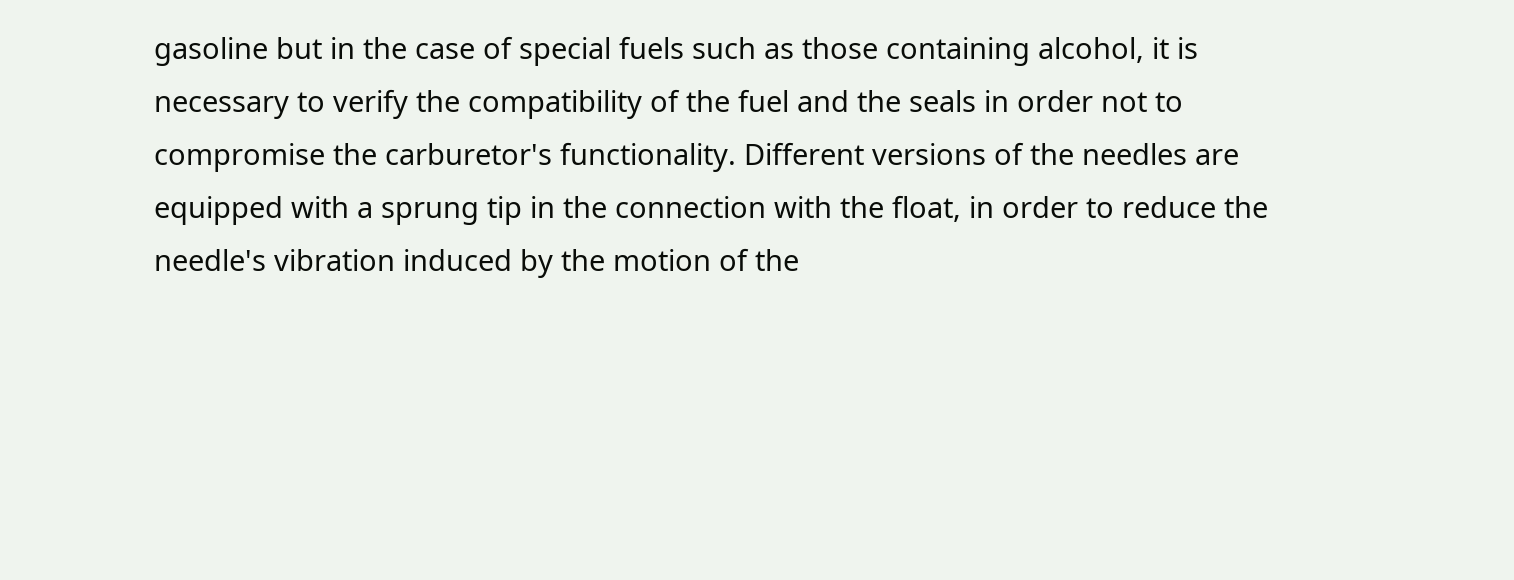gasoline but in the case of special fuels such as those containing alcohol, it is necessary to verify the compatibility of the fuel and the seals in order not to compromise the carburetor's functionality. Different versions of the needles are equipped with a sprung tip in the connection with the float, in order to reduce the needle's vibration induced by the motion of the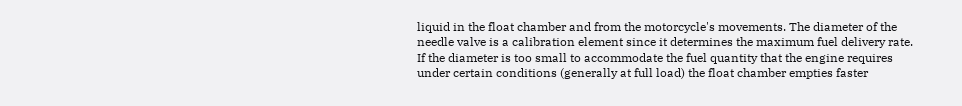liquid in the float chamber and from the motorcycle's movements. The diameter of the needle valve is a calibration element since it determines the maximum fuel delivery rate. If the diameter is too small to accommodate the fuel quantity that the engine requires under certain conditions (generally at full load) the float chamber empties faster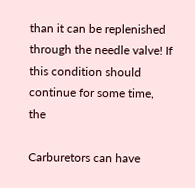than it can be replenished through the needle valve! If this condition should continue for some time, the

Carburetors can have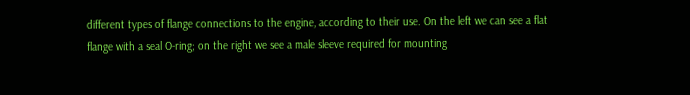different types of flange connections to the engine, according to their use. On the left we can see a flat flange with a seal O-ring; on the right we see a male sleeve required for mounting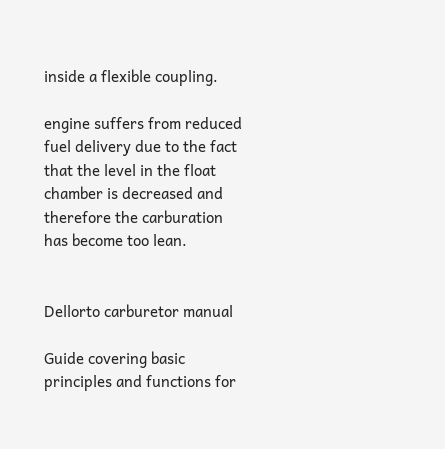inside a flexible coupling.

engine suffers from reduced fuel delivery due to the fact that the level in the float chamber is decreased and therefore the carburation has become too lean.


Dellorto carburetor manual

Guide covering basic principles and functions for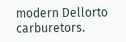modern Dellorto carburetors.